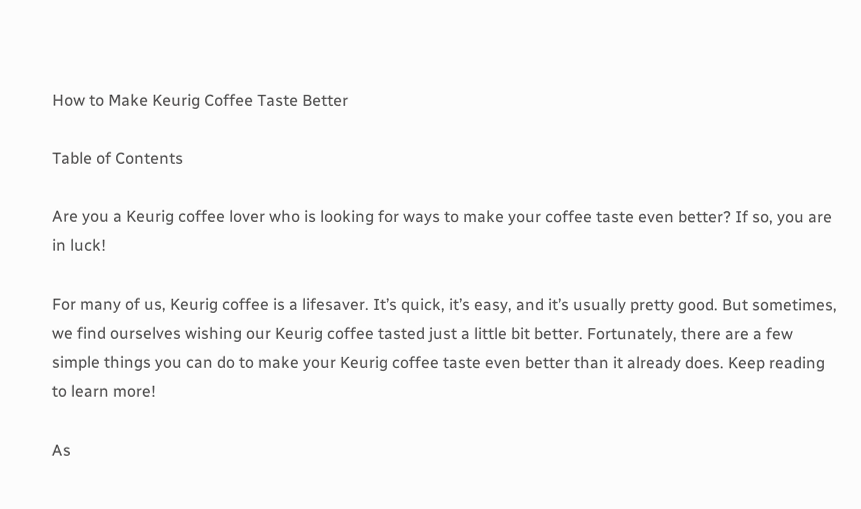How to Make Keurig Coffee Taste Better

Table of Contents

Are you a Keurig coffee lover who is looking for ways to make your coffee taste even better? If so, you are in luck!

For many of us, Keurig coffee is a lifesaver. It’s quick, it’s easy, and it’s usually pretty good. But sometimes, we find ourselves wishing our Keurig coffee tasted just a little bit better. Fortunately, there are a few simple things you can do to make your Keurig coffee taste even better than it already does. Keep reading to learn more!

As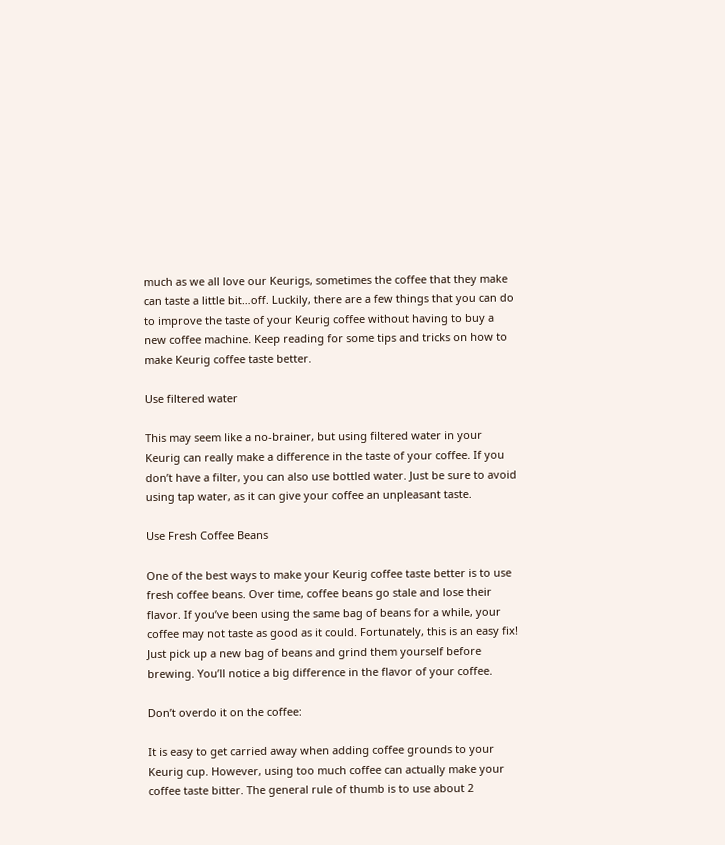much as we all love our Keurigs, sometimes the coffee that they make can taste a little bit…off. Luckily, there are a few things that you can do to improve the taste of your Keurig coffee without having to buy a new coffee machine. Keep reading for some tips and tricks on how to make Keurig coffee taste better.

Use filtered water

This may seem like a no-brainer, but using filtered water in your Keurig can really make a difference in the taste of your coffee. If you don’t have a filter, you can also use bottled water. Just be sure to avoid using tap water, as it can give your coffee an unpleasant taste.

Use Fresh Coffee Beans

One of the best ways to make your Keurig coffee taste better is to use fresh coffee beans. Over time, coffee beans go stale and lose their flavor. If you’ve been using the same bag of beans for a while, your coffee may not taste as good as it could. Fortunately, this is an easy fix! Just pick up a new bag of beans and grind them yourself before brewing. You’ll notice a big difference in the flavor of your coffee.

Don’t overdo it on the coffee:

It is easy to get carried away when adding coffee grounds to your Keurig cup. However, using too much coffee can actually make your coffee taste bitter. The general rule of thumb is to use about 2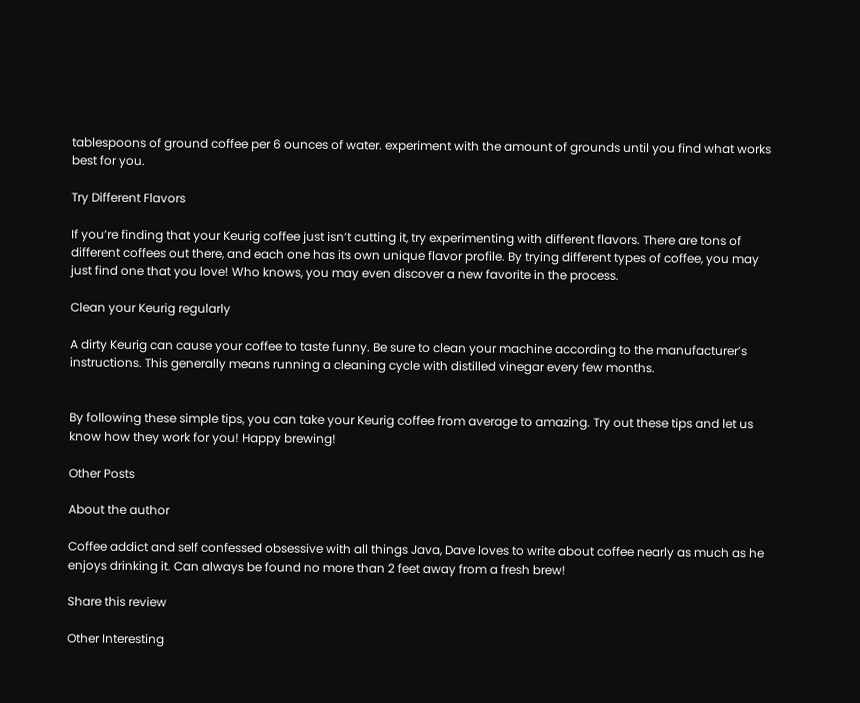tablespoons of ground coffee per 6 ounces of water. experiment with the amount of grounds until you find what works best for you.

Try Different Flavors

If you’re finding that your Keurig coffee just isn’t cutting it, try experimenting with different flavors. There are tons of different coffees out there, and each one has its own unique flavor profile. By trying different types of coffee, you may just find one that you love! Who knows, you may even discover a new favorite in the process.

Clean your Keurig regularly

A dirty Keurig can cause your coffee to taste funny. Be sure to clean your machine according to the manufacturer’s instructions. This generally means running a cleaning cycle with distilled vinegar every few months.


By following these simple tips, you can take your Keurig coffee from average to amazing. Try out these tips and let us know how they work for you! Happy brewing!

Other Posts

About the author

Coffee addict and self confessed obsessive with all things Java, Dave loves to write about coffee nearly as much as he enjoys drinking it. Can always be found no more than 2 feet away from a fresh brew!

Share this review

Other Interesting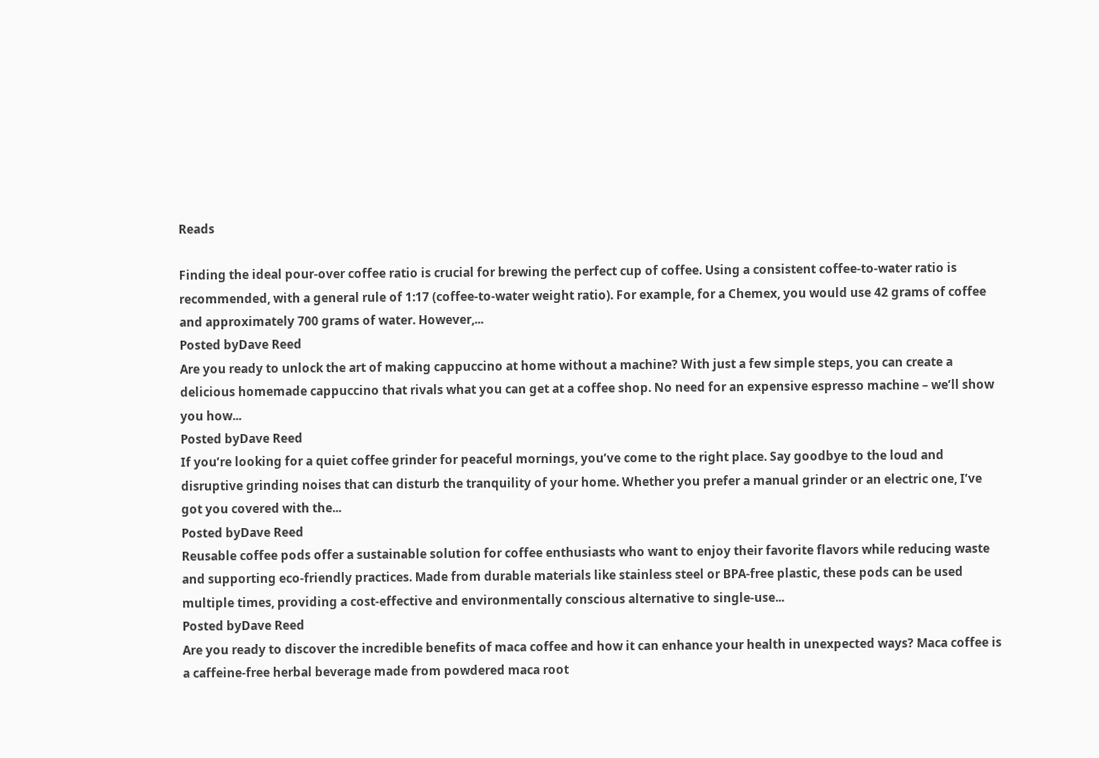Reads

Finding the ideal pour-over coffee ratio is crucial for brewing the perfect cup of coffee. Using a consistent coffee-to-water ratio is recommended, with a general rule of 1:17 (coffee-to-water weight ratio). For example, for a Chemex, you would use 42 grams of coffee and approximately 700 grams of water. However,...
Posted byDave Reed
Are you ready to unlock the art of making cappuccino at home without a machine? With just a few simple steps, you can create a delicious homemade cappuccino that rivals what you can get at a coffee shop. No need for an expensive espresso machine – we’ll show you how...
Posted byDave Reed
If you’re looking for a quiet coffee grinder for peaceful mornings, you’ve come to the right place. Say goodbye to the loud and disruptive grinding noises that can disturb the tranquility of your home. Whether you prefer a manual grinder or an electric one, I’ve got you covered with the...
Posted byDave Reed
Reusable coffee pods offer a sustainable solution for coffee enthusiasts who want to enjoy their favorite flavors while reducing waste and supporting eco-friendly practices. Made from durable materials like stainless steel or BPA-free plastic, these pods can be used multiple times, providing a cost-effective and environmentally conscious alternative to single-use...
Posted byDave Reed
Are you ready to discover the incredible benefits of maca coffee and how it can enhance your health in unexpected ways? Maca coffee is a caffeine-free herbal beverage made from powdered maca root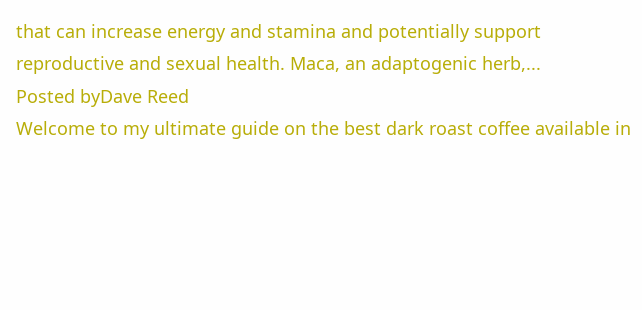that can increase energy and stamina and potentially support reproductive and sexual health. Maca, an adaptogenic herb,...
Posted byDave Reed
Welcome to my ultimate guide on the best dark roast coffee available in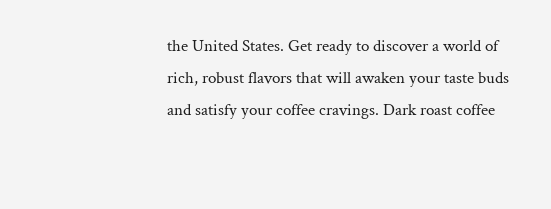the United States. Get ready to discover a world of rich, robust flavors that will awaken your taste buds and satisfy your coffee cravings. Dark roast coffee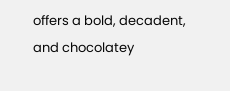offers a bold, decadent, and chocolatey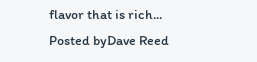flavor that is rich...
Posted byDave Reed